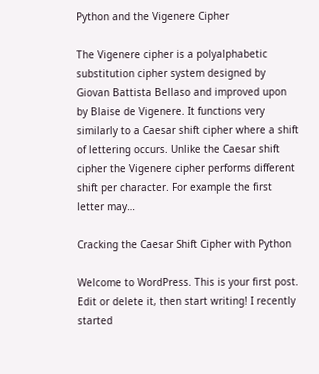Python and the Vigenere Cipher

The Vigenere cipher is a polyalphabetic substitution cipher system designed by Giovan Battista Bellaso and improved upon by Blaise de Vigenere. It functions very similarly to a Caesar shift cipher where a shift of lettering occurs. Unlike the Caesar shift cipher the Vigenere cipher performs different shift per character. For example the first letter may…

Cracking the Caesar Shift Cipher with Python

Welcome to WordPress. This is your first post. Edit or delete it, then start writing! I recently started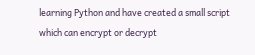learning Python and have created a small script which can encrypt or decrypt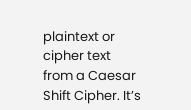plaintext or cipher text from a Caesar Shift Cipher. It’s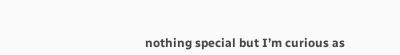nothing special but I’m curious as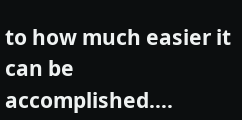to how much easier it can be accomplished….